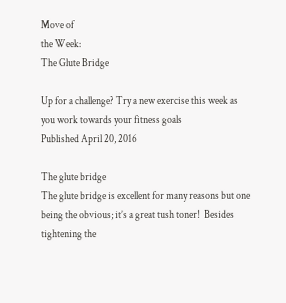Move of
the Week:
The Glute Bridge

Up for a challenge? Try a new exercise this week as you work towards your fitness goals
Published April 20, 2016

The glute bridge
The glute bridge is excellent for many reasons but one being the obvious; it’s a great tush toner!  Besides tightening the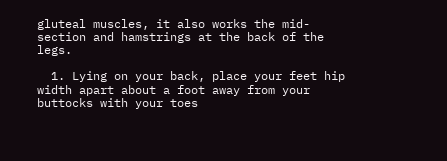gluteal muscles, it also works the mid-section and hamstrings at the back of the legs.

  1. Lying on your back, place your feet hip width apart about a foot away from your buttocks with your toes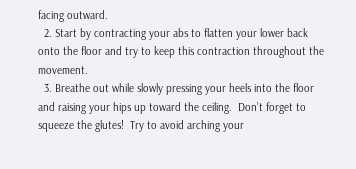facing outward.
  2. Start by contracting your abs to flatten your lower back onto the floor and try to keep this contraction throughout the movement.
  3. Breathe out while slowly pressing your heels into the floor and raising your hips up toward the ceiling.  Don’t forget to squeeze the glutes!  Try to avoid arching your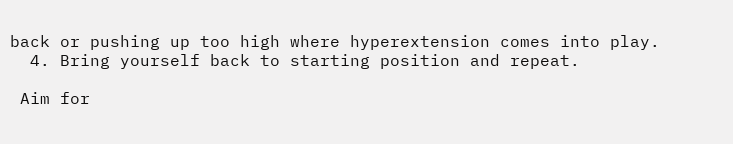back or pushing up too high where hyperextension comes into play.
  4. Bring yourself back to starting position and repeat.

 Aim for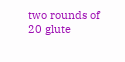two rounds of 20 glute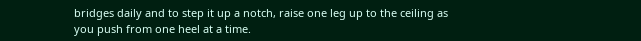bridges daily and to step it up a notch, raise one leg up to the ceiling as you push from one heel at a time.